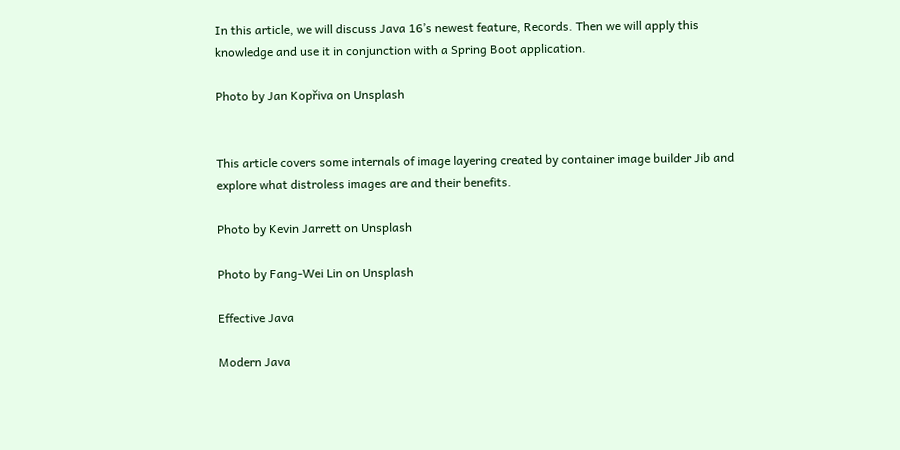In this article, we will discuss Java 16’s newest feature, Records. Then we will apply this knowledge and use it in conjunction with a Spring Boot application.

Photo by Jan Kopřiva on Unsplash


This article covers some internals of image layering created by container image builder Jib and explore what distroless images are and their benefits.

Photo by Kevin Jarrett on Unsplash

Photo by Fang-Wei Lin on Unsplash

Effective Java

Modern Java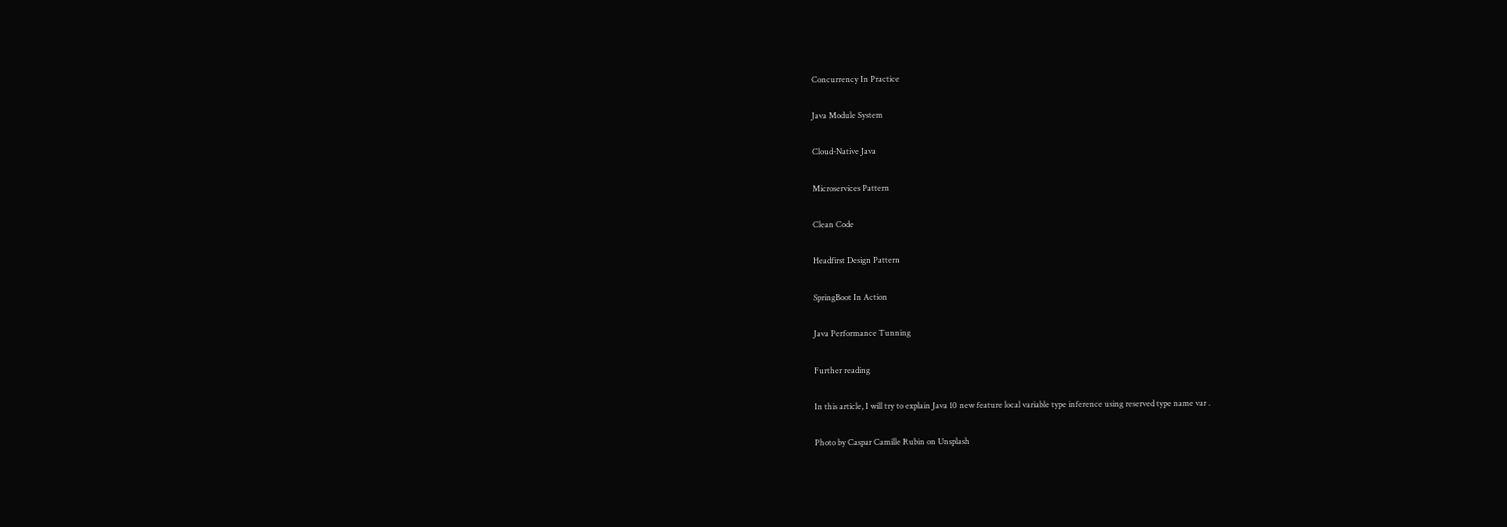Concurrency In Practice

Java Module System

Cloud-Native Java

Microservices Pattern

Clean Code

Headfirst Design Pattern

SpringBoot In Action

Java Performance Tunning

Further reading

In this article, I will try to explain Java 10 new feature local variable type inference using reserved type name var .

Photo by Caspar Camille Rubin on Unsplash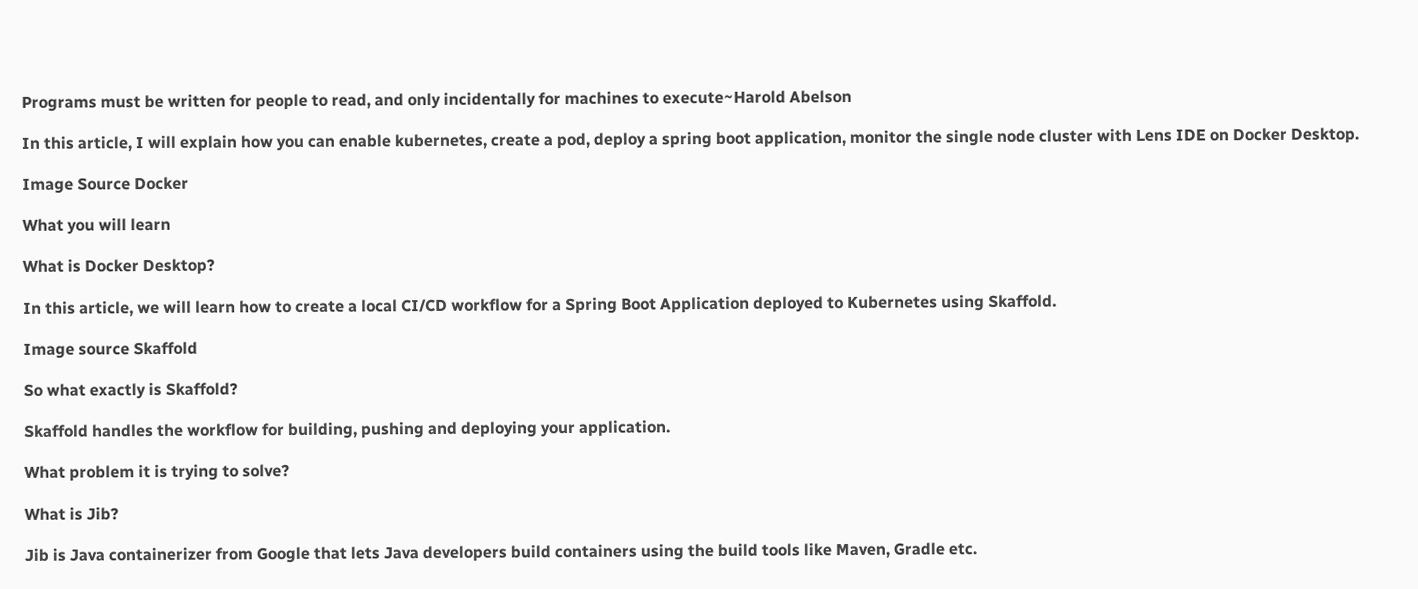Programs must be written for people to read, and only incidentally for machines to execute~Harold Abelson

In this article, I will explain how you can enable kubernetes, create a pod, deploy a spring boot application, monitor the single node cluster with Lens IDE on Docker Desktop.

Image Source Docker

What you will learn

What is Docker Desktop?

In this article, we will learn how to create a local CI/CD workflow for a Spring Boot Application deployed to Kubernetes using Skaffold.

Image source Skaffold

So what exactly is Skaffold?

Skaffold handles the workflow for building, pushing and deploying your application.

What problem it is trying to solve?

What is Jib?

Jib is Java containerizer from Google that lets Java developers build containers using the build tools like Maven, Gradle etc.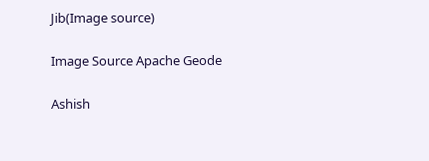Jib(Image source)

Image Source Apache Geode

Ashish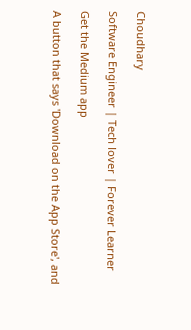Choudhary

Software Engineer | Tech lover | Forever Learner

Get the Medium app

A button that says 'Download on the App Store', and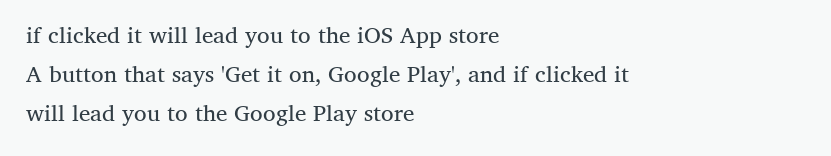if clicked it will lead you to the iOS App store
A button that says 'Get it on, Google Play', and if clicked it will lead you to the Google Play store